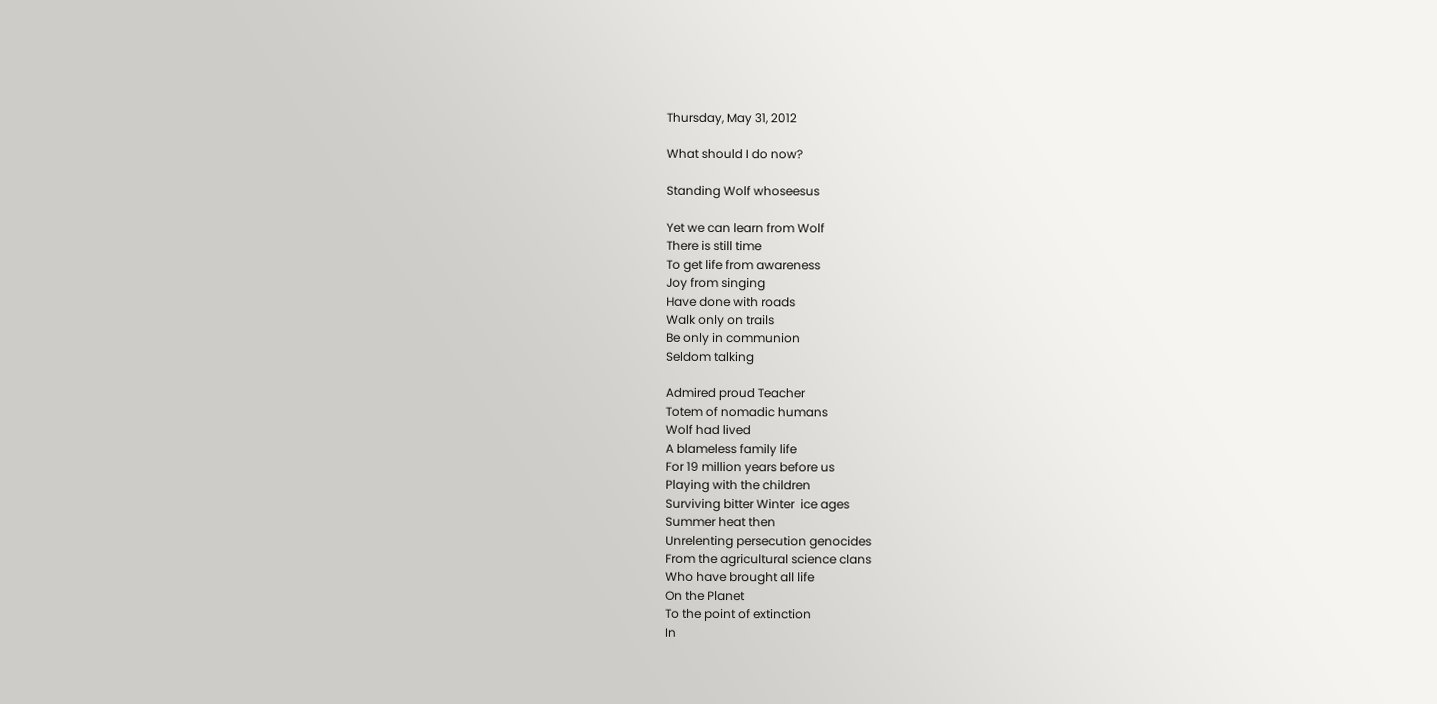Thursday, May 31, 2012

What should I do now?

Standing Wolf whoseesus

Yet we can learn from Wolf
There is still time
To get life from awareness
Joy from singing
Have done with roads
Walk only on trails
Be only in communion
Seldom talking

Admired proud Teacher
Totem of nomadic humans
Wolf had lived
A blameless family life
For 19 million years before us
Playing with the children
Surviving bitter Winter  ice ages
Summer heat then
Unrelenting persecution genocides
From the agricultural science clans
Who have brought all life
On the Planet
To the point of extinction
In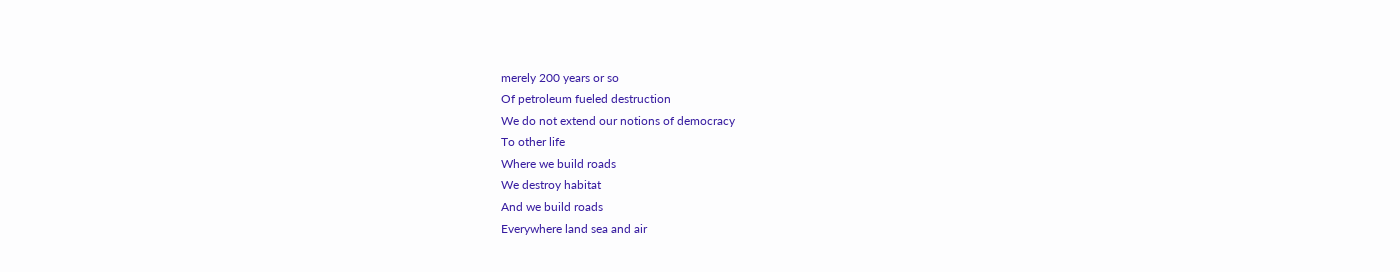merely 200 years or so
Of petroleum fueled destruction
We do not extend our notions of democracy
To other life
Where we build roads
We destroy habitat
And we build roads
Everywhere land sea and air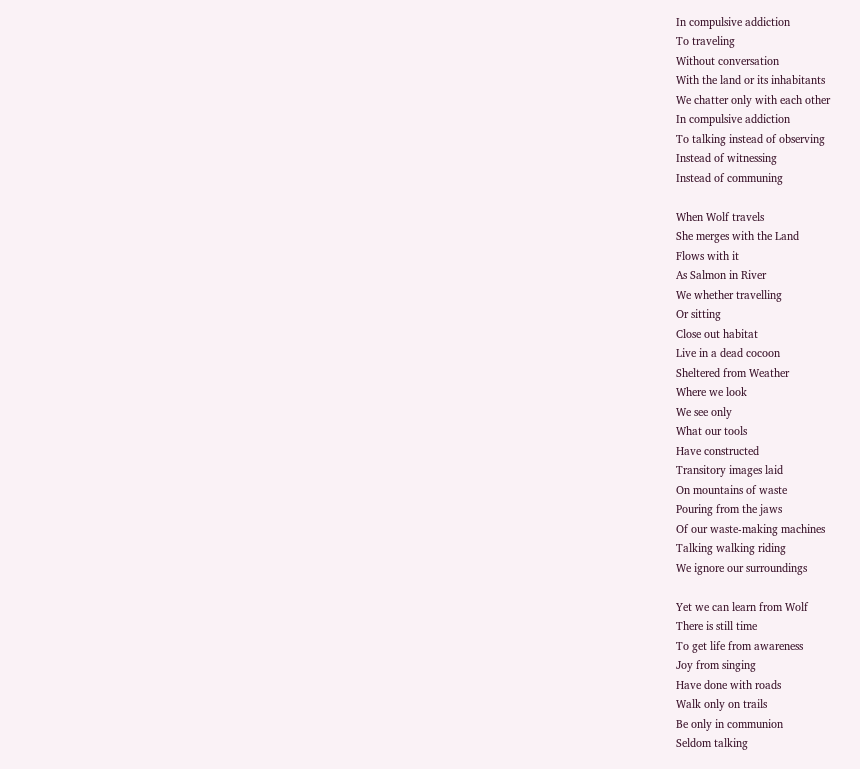In compulsive addiction
To traveling
Without conversation
With the land or its inhabitants
We chatter only with each other
In compulsive addiction
To talking instead of observing
Instead of witnessing
Instead of communing

When Wolf travels
She merges with the Land
Flows with it
As Salmon in River
We whether travelling
Or sitting
Close out habitat
Live in a dead cocoon
Sheltered from Weather
Where we look
We see only
What our tools
Have constructed
Transitory images laid
On mountains of waste
Pouring from the jaws
Of our waste-making machines
Talking walking riding
We ignore our surroundings

Yet we can learn from Wolf
There is still time
To get life from awareness
Joy from singing
Have done with roads
Walk only on trails
Be only in communion
Seldom talking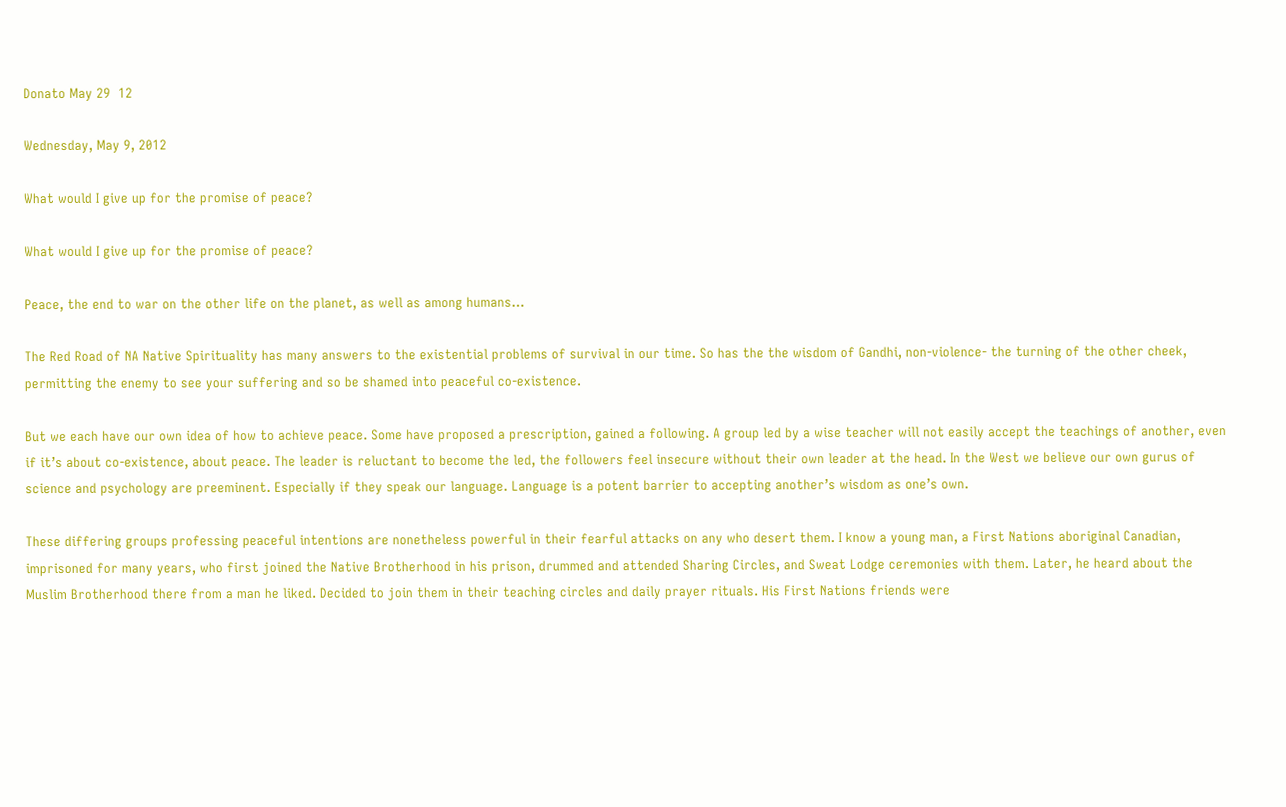Donato May 29  12

Wednesday, May 9, 2012

What would I give up for the promise of peace?

What would I give up for the promise of peace?

Peace, the end to war on the other life on the planet, as well as among humans…

The Red Road of NA Native Spirituality has many answers to the existential problems of survival in our time. So has the the wisdom of Gandhi, non-violence- the turning of the other cheek, permitting the enemy to see your suffering and so be shamed into peaceful co-existence.

But we each have our own idea of how to achieve peace. Some have proposed a prescription, gained a following. A group led by a wise teacher will not easily accept the teachings of another, even if it’s about co-existence, about peace. The leader is reluctant to become the led, the followers feel insecure without their own leader at the head. In the West we believe our own gurus of science and psychology are preeminent. Especially if they speak our language. Language is a potent barrier to accepting another’s wisdom as one’s own.

These differing groups professing peaceful intentions are nonetheless powerful in their fearful attacks on any who desert them. I know a young man, a First Nations aboriginal Canadian, imprisoned for many years, who first joined the Native Brotherhood in his prison, drummed and attended Sharing Circles, and Sweat Lodge ceremonies with them. Later, he heard about the Muslim Brotherhood there from a man he liked. Decided to join them in their teaching circles and daily prayer rituals. His First Nations friends were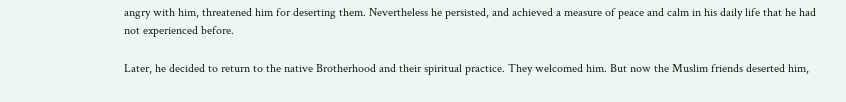angry with him, threatened him for deserting them. Nevertheless he persisted, and achieved a measure of peace and calm in his daily life that he had not experienced before.

Later, he decided to return to the native Brotherhood and their spiritual practice. They welcomed him. But now the Muslim friends deserted him,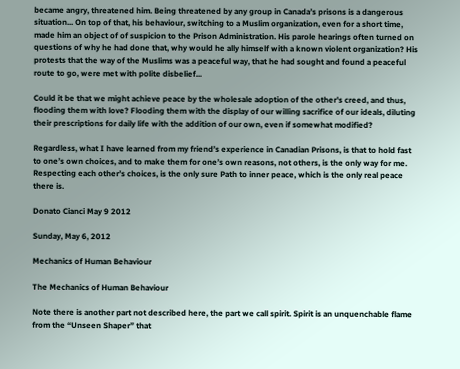became angry, threatened him. Being threatened by any group in Canada’s prisons is a dangerous situation... On top of that, his behaviour, switching to a Muslim organization, even for a short time, made him an object of of suspicion to the Prison Administration. His parole hearings often turned on questions of why he had done that, why would he ally himself with a known violent organization? His protests that the way of the Muslims was a peaceful way, that he had sought and found a peaceful route to go, were met with polite disbelief...

Could it be that we might achieve peace by the wholesale adoption of the other's creed, and thus, flooding them with love? Flooding them with the display of our willing sacrifice of our ideals, diluting their prescriptions for daily life with the addition of our own, even if somewhat modified?

Regardless, what I have learned from my friend’s experience in Canadian Prisons, is that to hold fast to one’s own choices, and to make them for one’s own reasons, not others, is the only way for me. Respecting each other’s choices, is the only sure Path to inner peace, which is the only real peace there is.

Donato Cianci May 9 2012

Sunday, May 6, 2012

Mechanics of Human Behaviour

The Mechanics of Human Behaviour

Note there is another part not described here, the part we call spirit. Spirit is an unquenchable flame from the “Unseen Shaper” that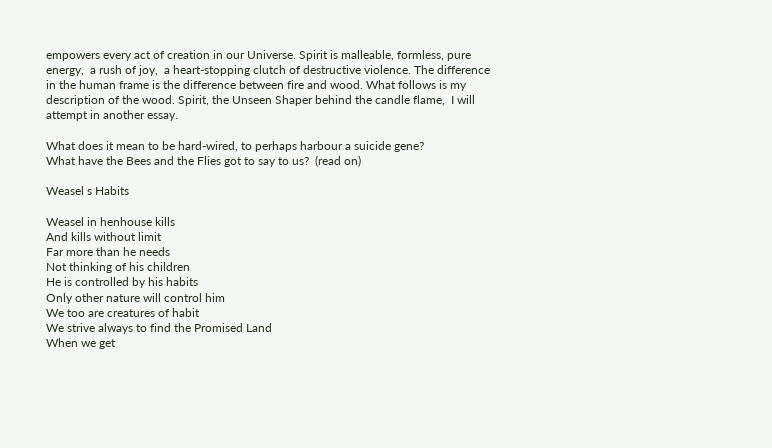empowers every act of creation in our Universe. Spirit is malleable, formless, pure energy,  a rush of joy,  a heart-stopping clutch of destructive violence. The difference in the human frame is the difference between fire and wood. What follows is my description of the wood. Spirit, the Unseen Shaper behind the candle flame,  I will attempt in another essay.

What does it mean to be hard-wired, to perhaps harbour a suicide gene?
What have the Bees and the Flies got to say to us?  (read on)

Weasel s Habits

Weasel in henhouse kills
And kills without limit
Far more than he needs
Not thinking of his children
He is controlled by his habits
Only other nature will control him
We too are creatures of habit
We strive always to find the Promised Land
When we get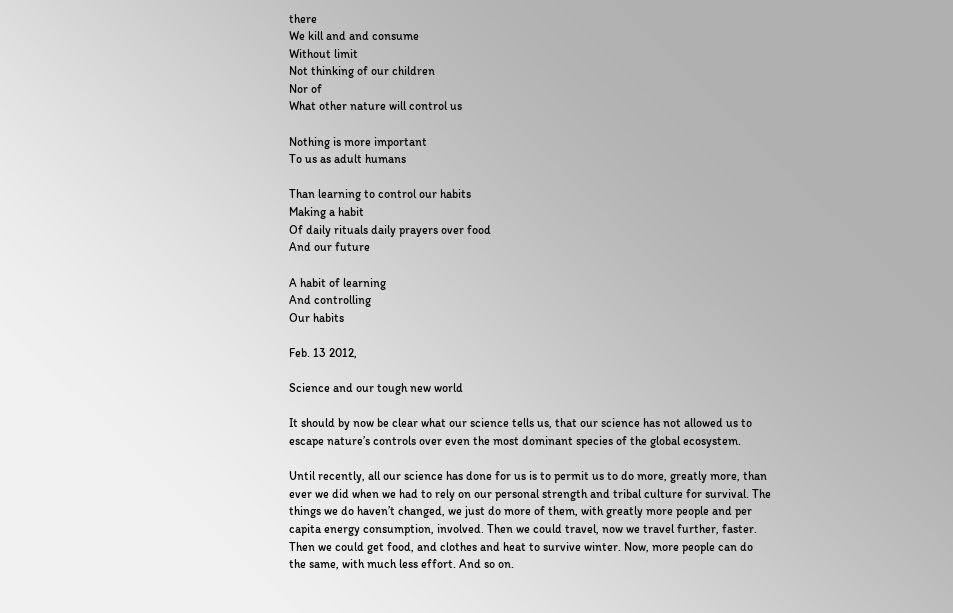there
We kill and and consume
Without limit
Not thinking of our children
Nor of
What other nature will control us

Nothing is more important
To us as adult humans

Than learning to control our habits
Making a habit
Of daily rituals daily prayers over food
And our future

A habit of learning
And controlling
Our habits

Feb. 13 2012,

Science and our tough new world

It should by now be clear what our science tells us, that our science has not allowed us to escape nature’s controls over even the most dominant species of the global ecosystem.

Until recently, all our science has done for us is to permit us to do more, greatly more, than ever we did when we had to rely on our personal strength and tribal culture for survival. The things we do haven’t changed, we just do more of them, with greatly more people and per capita energy consumption, involved. Then we could travel, now we travel further, faster. Then we could get food, and clothes and heat to survive winter. Now, more people can do the same, with much less effort. And so on.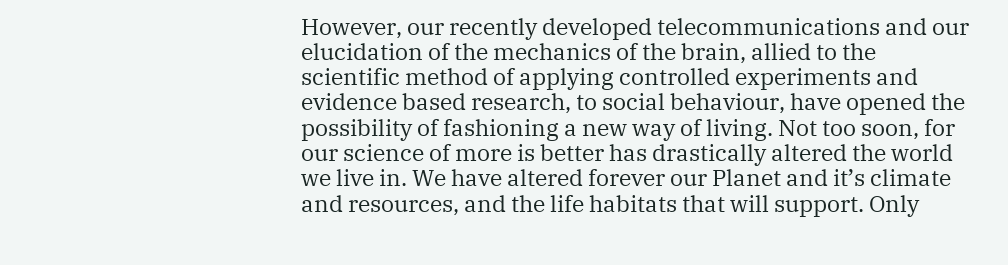However, our recently developed telecommunications and our elucidation of the mechanics of the brain, allied to the scientific method of applying controlled experiments and evidence based research, to social behaviour, have opened the possibility of fashioning a new way of living. Not too soon, for our science of more is better has drastically altered the world we live in. We have altered forever our Planet and it’s climate and resources, and the life habitats that will support. Only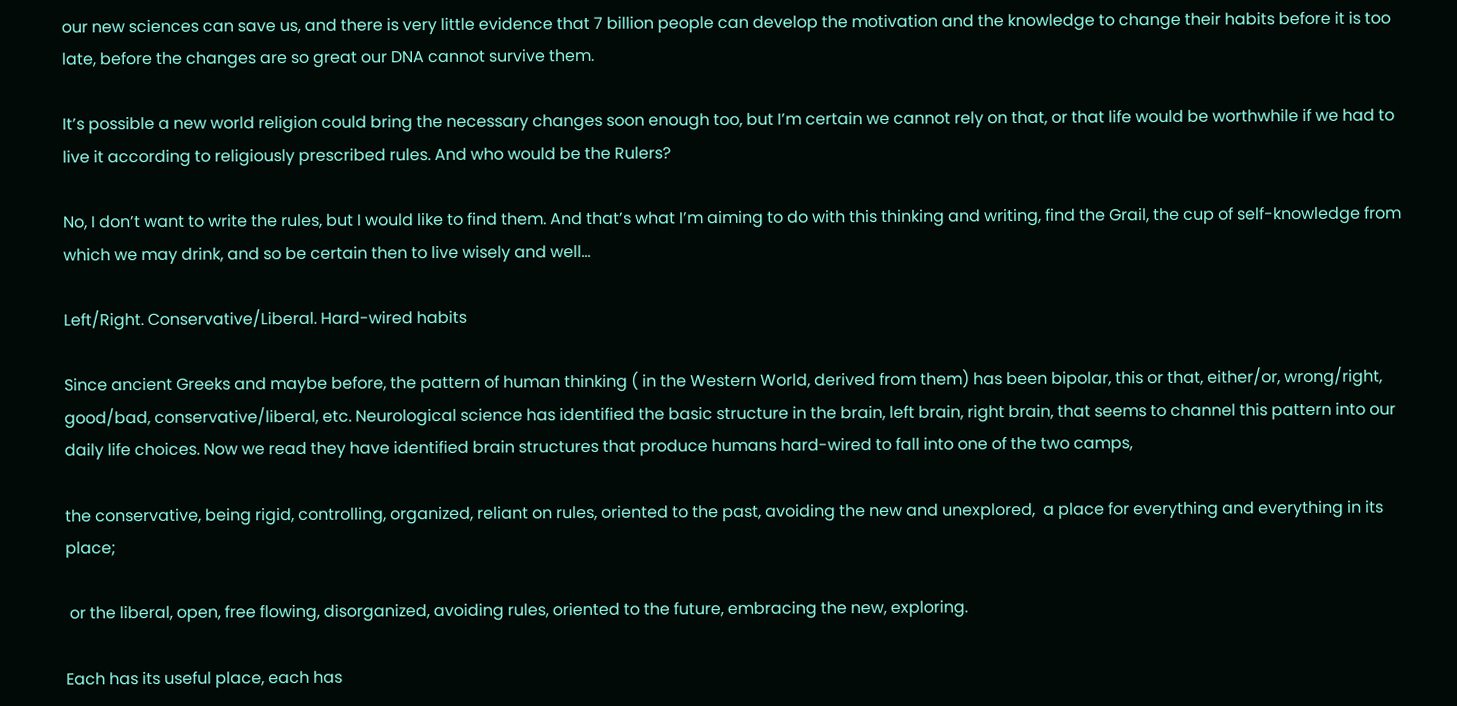our new sciences can save us, and there is very little evidence that 7 billion people can develop the motivation and the knowledge to change their habits before it is too late, before the changes are so great our DNA cannot survive them.

It’s possible a new world religion could bring the necessary changes soon enough too, but I’m certain we cannot rely on that, or that life would be worthwhile if we had to live it according to religiously prescribed rules. And who would be the Rulers?

No, I don’t want to write the rules, but I would like to find them. And that’s what I’m aiming to do with this thinking and writing, find the Grail, the cup of self-knowledge from which we may drink, and so be certain then to live wisely and well...

Left/Right. Conservative/Liberal. Hard-wired habits

Since ancient Greeks and maybe before, the pattern of human thinking ( in the Western World, derived from them) has been bipolar, this or that, either/or, wrong/right, good/bad, conservative/liberal, etc. Neurological science has identified the basic structure in the brain, left brain, right brain, that seems to channel this pattern into our daily life choices. Now we read they have identified brain structures that produce humans hard-wired to fall into one of the two camps,

the conservative, being rigid, controlling, organized, reliant on rules, oriented to the past, avoiding the new and unexplored,  a place for everything and everything in its place;

 or the liberal, open, free flowing, disorganized, avoiding rules, oriented to the future, embracing the new, exploring.

Each has its useful place, each has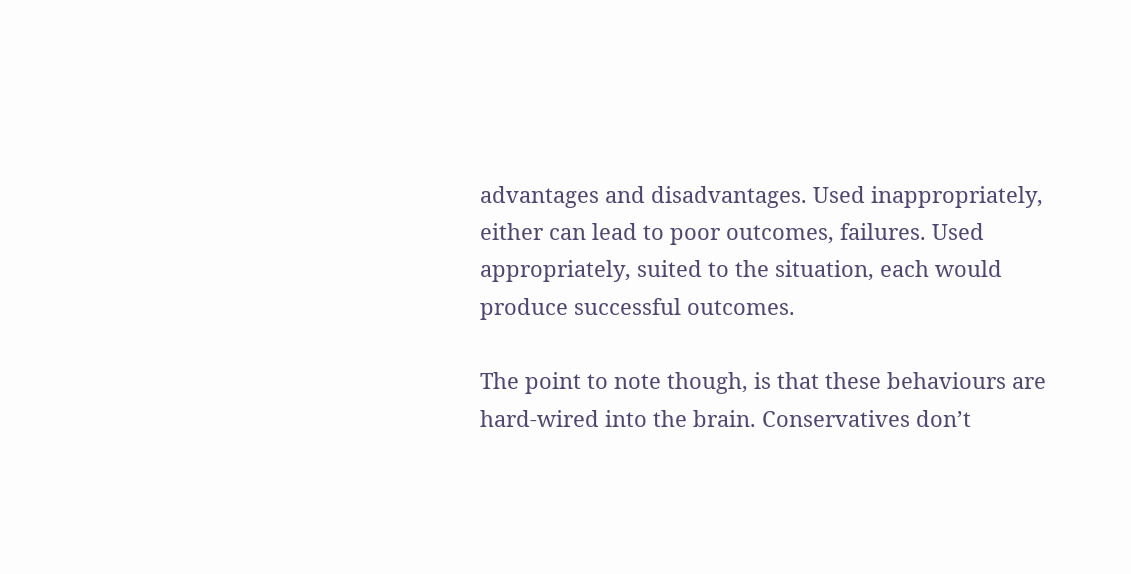advantages and disadvantages. Used inappropriately, either can lead to poor outcomes, failures. Used appropriately, suited to the situation, each would produce successful outcomes.

The point to note though, is that these behaviours are hard-wired into the brain. Conservatives don’t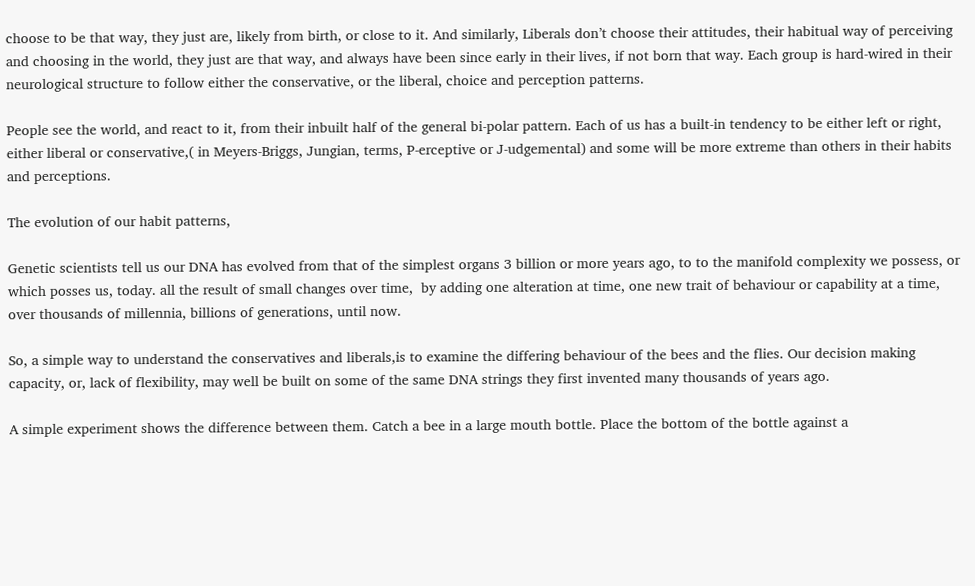choose to be that way, they just are, likely from birth, or close to it. And similarly, Liberals don’t choose their attitudes, their habitual way of perceiving and choosing in the world, they just are that way, and always have been since early in their lives, if not born that way. Each group is hard-wired in their neurological structure to follow either the conservative, or the liberal, choice and perception patterns.

People see the world, and react to it, from their inbuilt half of the general bi-polar pattern. Each of us has a built-in tendency to be either left or right, either liberal or conservative,( in Meyers-Briggs, Jungian, terms, P-erceptive or J-udgemental) and some will be more extreme than others in their habits and perceptions.

The evolution of our habit patterns,

Genetic scientists tell us our DNA has evolved from that of the simplest organs 3 billion or more years ago, to to the manifold complexity we possess, or which posses us, today. all the result of small changes over time,  by adding one alteration at time, one new trait of behaviour or capability at a time, over thousands of millennia, billions of generations, until now.

So, a simple way to understand the conservatives and liberals,is to examine the differing behaviour of the bees and the flies. Our decision making capacity, or, lack of flexibility, may well be built on some of the same DNA strings they first invented many thousands of years ago.

A simple experiment shows the difference between them. Catch a bee in a large mouth bottle. Place the bottom of the bottle against a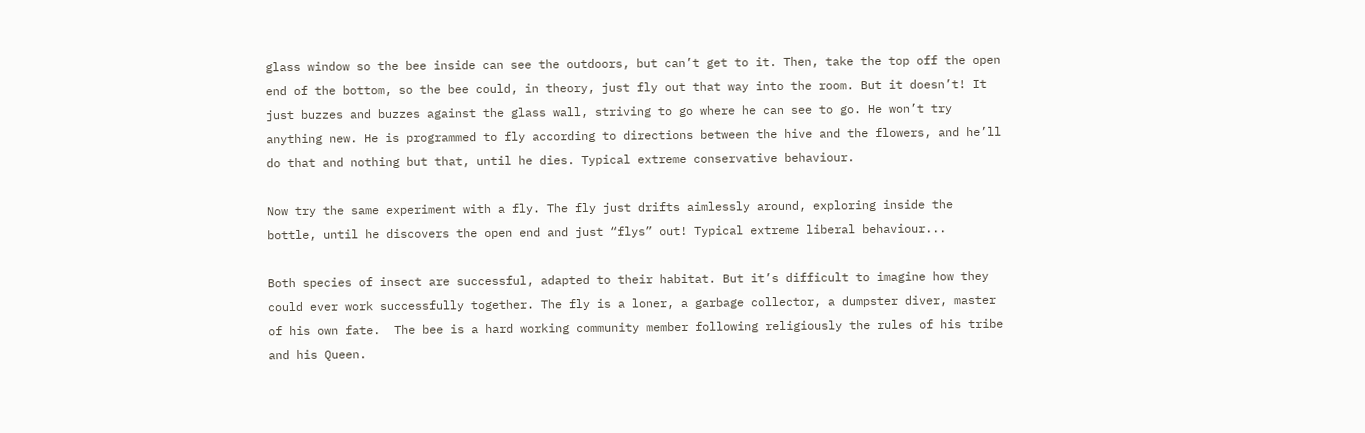glass window so the bee inside can see the outdoors, but can’t get to it. Then, take the top off the open end of the bottom, so the bee could, in theory, just fly out that way into the room. But it doesn’t! It just buzzes and buzzes against the glass wall, striving to go where he can see to go. He won’t try anything new. He is programmed to fly according to directions between the hive and the flowers, and he’ll do that and nothing but that, until he dies. Typical extreme conservative behaviour.

Now try the same experiment with a fly. The fly just drifts aimlessly around, exploring inside the bottle, until he discovers the open end and just “flys” out! Typical extreme liberal behaviour...

Both species of insect are successful, adapted to their habitat. But it’s difficult to imagine how they could ever work successfully together. The fly is a loner, a garbage collector, a dumpster diver, master of his own fate.  The bee is a hard working community member following religiously the rules of his tribe and his Queen.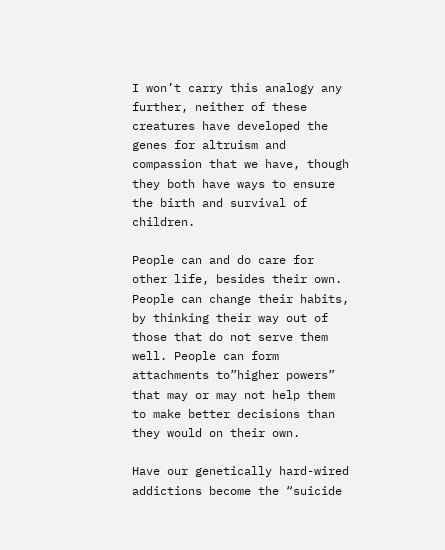I won’t carry this analogy any further, neither of these creatures have developed the genes for altruism and compassion that we have, though they both have ways to ensure the birth and survival of children.

People can and do care for other life, besides their own. People can change their habits, by thinking their way out of those that do not serve them well. People can form attachments to”higher powers” that may or may not help them to make better decisions than they would on their own.

Have our genetically hard-wired addictions become the “suicide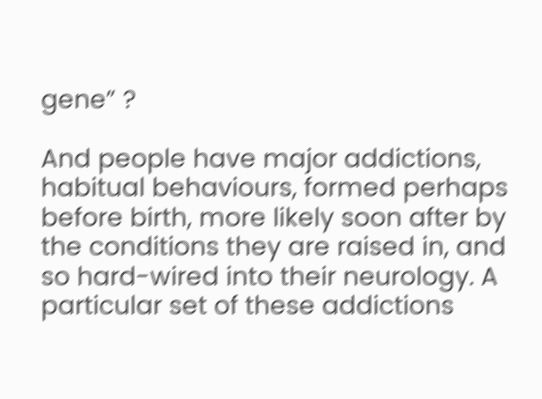gene” ?

And people have major addictions, habitual behaviours, formed perhaps before birth, more likely soon after by the conditions they are raised in, and so hard-wired into their neurology. A particular set of these addictions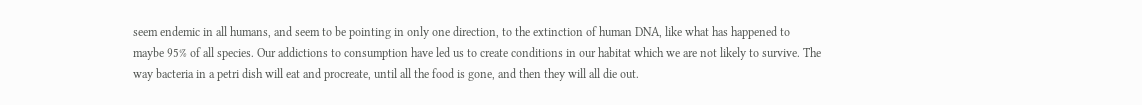seem endemic in all humans, and seem to be pointing in only one direction, to the extinction of human DNA, like what has happened to maybe 95% of all species. Our addictions to consumption have led us to create conditions in our habitat which we are not likely to survive. The way bacteria in a petri dish will eat and procreate, until all the food is gone, and then they will all die out.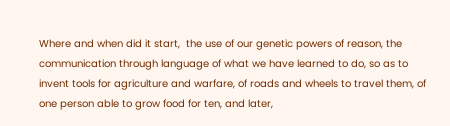Where and when did it start,  the use of our genetic powers of reason, the communication through language of what we have learned to do, so as to invent tools for agriculture and warfare, of roads and wheels to travel them, of one person able to grow food for ten, and later,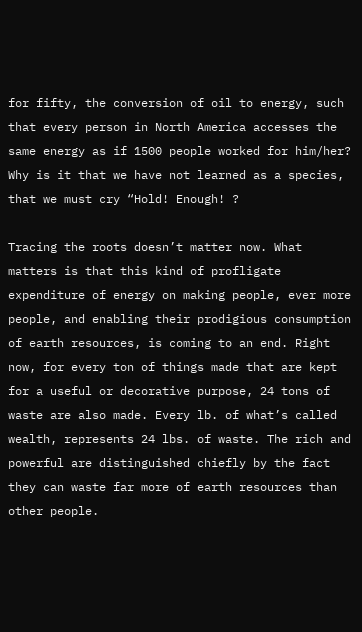for fifty, the conversion of oil to energy, such that every person in North America accesses the same energy as if 1500 people worked for him/her?  Why is it that we have not learned as a species, that we must cry “Hold! Enough! ?

Tracing the roots doesn’t matter now. What matters is that this kind of profligate expenditure of energy on making people, ever more people, and enabling their prodigious consumption of earth resources, is coming to an end. Right now, for every ton of things made that are kept for a useful or decorative purpose, 24 tons of waste are also made. Every lb. of what’s called wealth, represents 24 lbs. of waste. The rich and powerful are distinguished chiefly by the fact they can waste far more of earth resources than other people.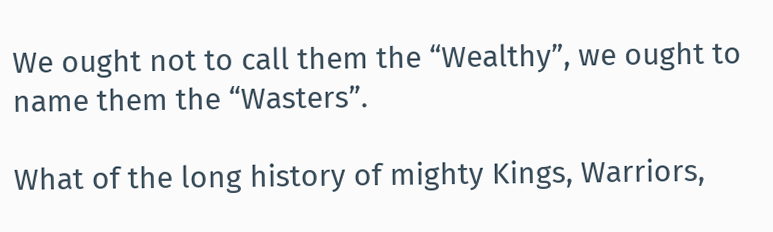We ought not to call them the “Wealthy”, we ought to name them the “Wasters”.

What of the long history of mighty Kings, Warriors,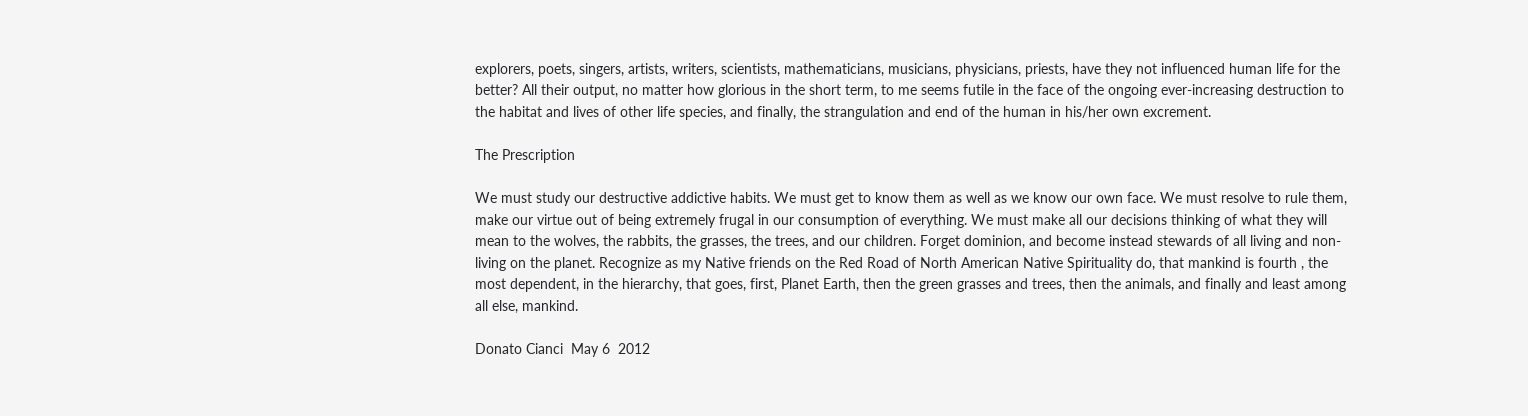explorers, poets, singers, artists, writers, scientists, mathematicians, musicians, physicians, priests, have they not influenced human life for the better? All their output, no matter how glorious in the short term, to me seems futile in the face of the ongoing ever-increasing destruction to the habitat and lives of other life species, and finally, the strangulation and end of the human in his/her own excrement.

The Prescription

We must study our destructive addictive habits. We must get to know them as well as we know our own face. We must resolve to rule them, make our virtue out of being extremely frugal in our consumption of everything. We must make all our decisions thinking of what they will mean to the wolves, the rabbits, the grasses, the trees, and our children. Forget dominion, and become instead stewards of all living and non-living on the planet. Recognize as my Native friends on the Red Road of North American Native Spirituality do, that mankind is fourth , the most dependent, in the hierarchy, that goes, first, Planet Earth, then the green grasses and trees, then the animals, and finally and least among all else, mankind.

Donato Cianci  May 6  2012